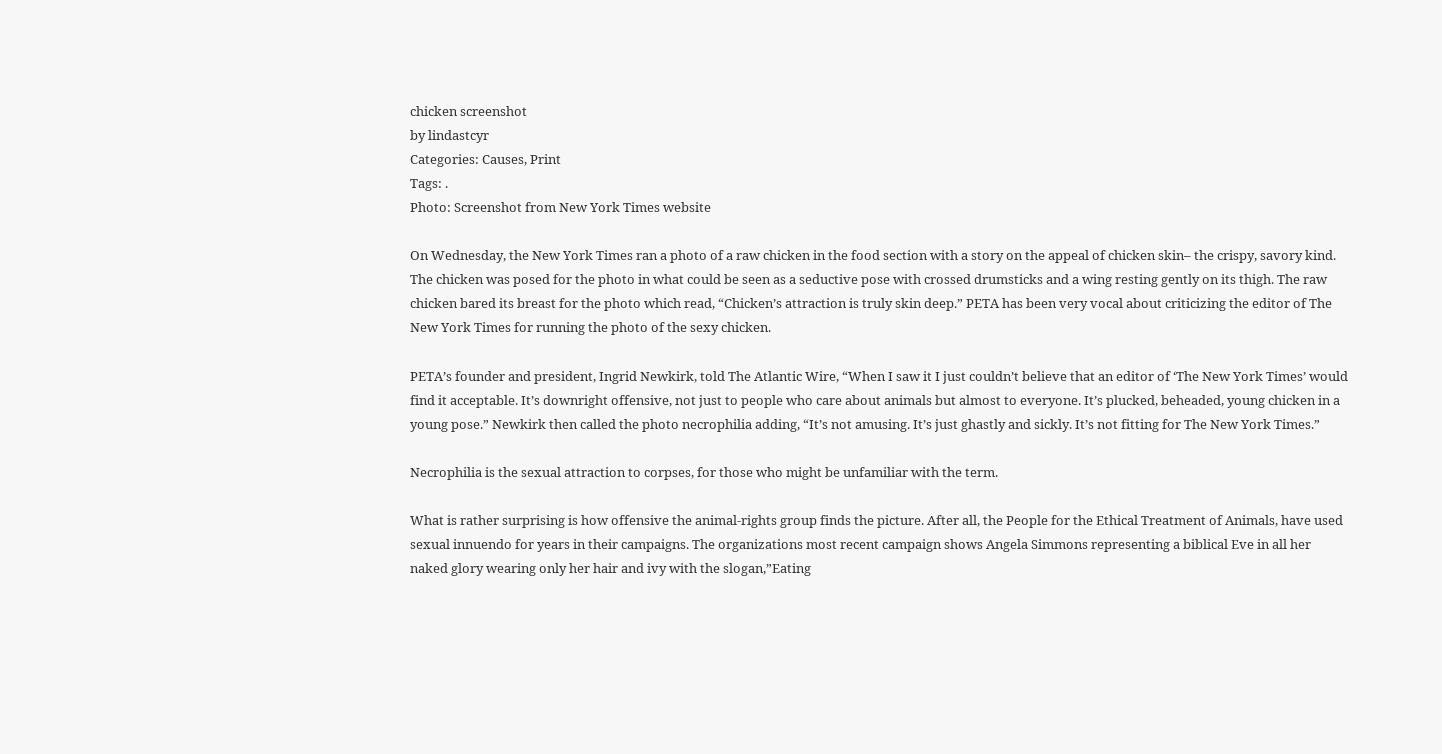chicken screenshot
by lindastcyr
Categories: Causes, Print
Tags: .
Photo: Screenshot from New York Times website

On Wednesday, the New York Times ran a photo of a raw chicken in the food section with a story on the appeal of chicken skin– the crispy, savory kind. The chicken was posed for the photo in what could be seen as a seductive pose with crossed drumsticks and a wing resting gently on its thigh. The raw chicken bared its breast for the photo which read, “Chicken’s attraction is truly skin deep.” PETA has been very vocal about criticizing the editor of The New York Times for running the photo of the sexy chicken.

PETA’s founder and president, Ingrid Newkirk, told The Atlantic Wire, “When I saw it I just couldn’t believe that an editor of ‘The New York Times’ would find it acceptable. It’s downright offensive, not just to people who care about animals but almost to everyone. It’s plucked, beheaded, young chicken in a young pose.” Newkirk then called the photo necrophilia adding, “It’s not amusing. It’s just ghastly and sickly. It’s not fitting for The New York Times.”

Necrophilia is the sexual attraction to corpses, for those who might be unfamiliar with the term.

What is rather surprising is how offensive the animal-rights group finds the picture. After all, the People for the Ethical Treatment of Animals, have used sexual innuendo for years in their campaigns. The organizations most recent campaign shows Angela Simmons representing a biblical Eve in all her naked glory wearing only her hair and ivy with the slogan,”Eating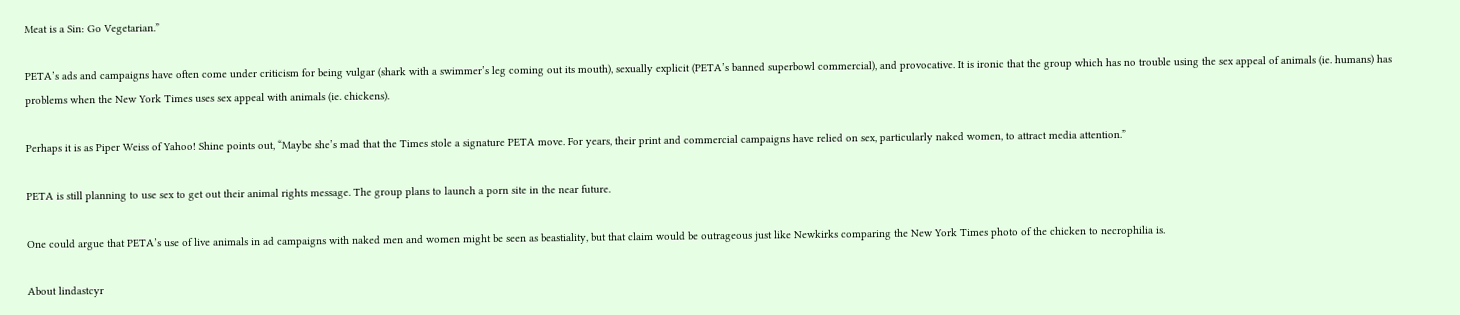Meat is a Sin: Go Vegetarian.”

PETA’s ads and campaigns have often come under criticism for being vulgar (shark with a swimmer’s leg coming out its mouth), sexually explicit (PETA’s banned superbowl commercial), and provocative. It is ironic that the group which has no trouble using the sex appeal of animals (ie. humans) has problems when the New York Times uses sex appeal with animals (ie. chickens).

Perhaps it is as Piper Weiss of Yahoo! Shine points out, “Maybe she’s mad that the Times stole a signature PETA move. For years, their print and commercial campaigns have relied on sex, particularly naked women, to attract media attention.”

PETA is still planning to use sex to get out their animal rights message. The group plans to launch a porn site in the near future.

One could argue that PETA’s use of live animals in ad campaigns with naked men and women might be seen as beastiality, but that claim would be outrageous just like Newkirks comparing the New York Times photo of the chicken to necrophilia is.

About lindastcyr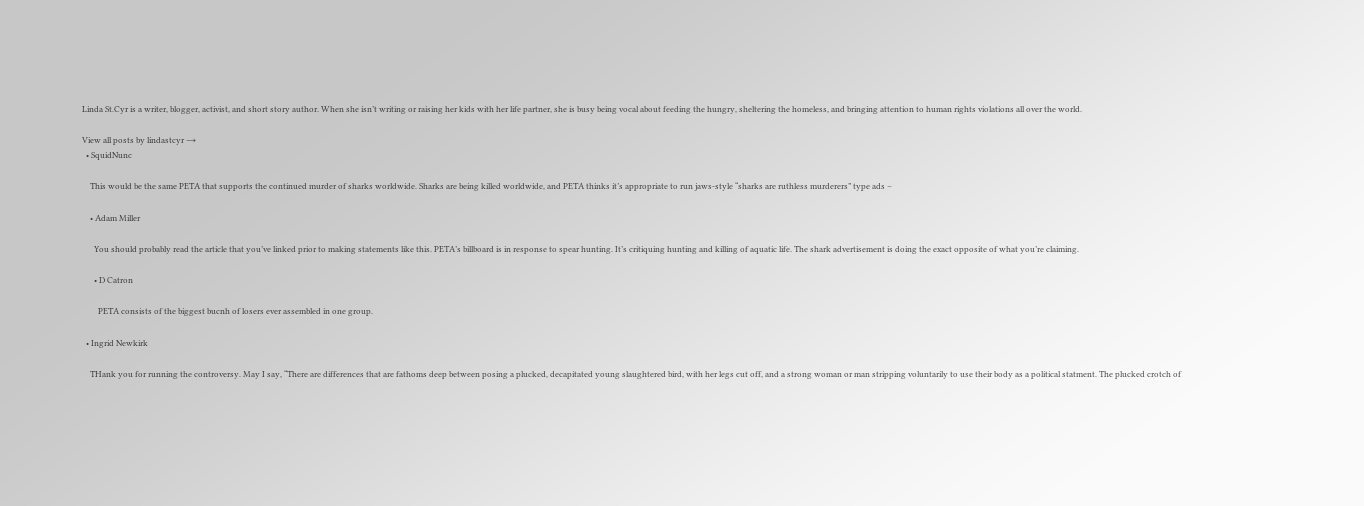Linda St.Cyr is a writer, blogger, activist, and short story author. When she isn’t writing or raising her kids with her life partner, she is busy being vocal about feeding the hungry, sheltering the homeless, and bringing attention to human rights violations all over the world.

View all posts by lindastcyr →
  • SquidNunc

    This would be the same PETA that supports the continued murder of sharks worldwide. Sharks are being killed worldwide, and PETA thinks it’s appropriate to run jaws-style “sharks are ruthless murderers” type ads –

    • Adam Miller

      You should probably read the article that you’ve linked prior to making statements like this. PETA’s billboard is in response to spear hunting. It’s critiquing hunting and killing of aquatic life. The shark advertisement is doing the exact opposite of what you’re claiming.

      • D Catron

        PETA consists of the biggest bucnh of losers ever assembled in one group.

  • Ingrid Newkirk

    THank you for running the controversy. May I say, “There are differences that are fathoms deep between posing a plucked, decapitated young slaughtered bird, with her legs cut off, and a strong woman or man stripping voluntarily to use their body as a political statment. The plucked crotch of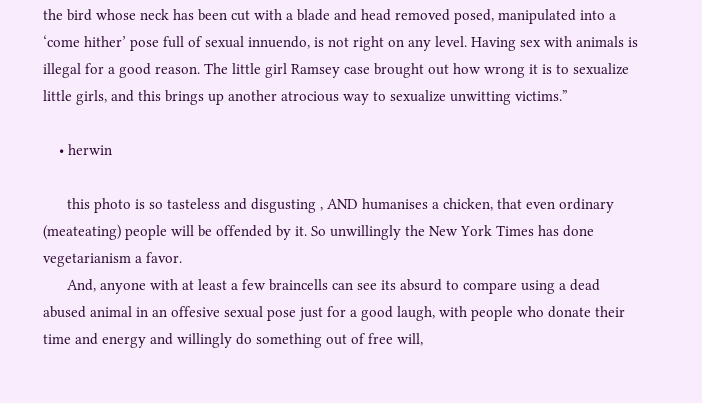the bird whose neck has been cut with a blade and head removed posed, manipulated into a ‘come hither’ pose full of sexual innuendo, is not right on any level. Having sex with animals is illegal for a good reason. The little girl Ramsey case brought out how wrong it is to sexualize little girls, and this brings up another atrocious way to sexualize unwitting victims.”

    • herwin

      this photo is so tasteless and disgusting , AND humanises a chicken, that even ordinary (meateating) people will be offended by it. So unwillingly the New York Times has done vegetarianism a favor.
      And, anyone with at least a few braincells can see its absurd to compare using a dead abused animal in an offesive sexual pose just for a good laugh, with people who donate their time and energy and willingly do something out of free will,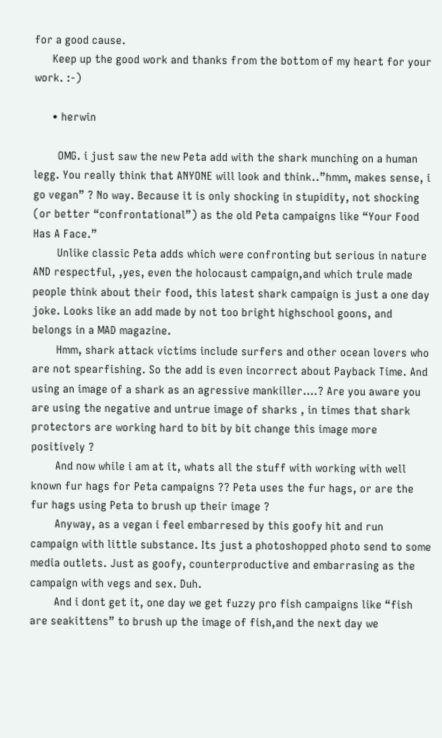for a good cause.
      Keep up the good work and thanks from the bottom of my heart for your work. :-)

      • herwin

        OMG. i just saw the new Peta add with the shark munching on a human legg. You really think that ANYONE will look and think..”hmm, makes sense, i go vegan” ? No way. Because it is only shocking in stupidity, not shocking (or better “confrontational”) as the old Peta campaigns like “Your Food Has A Face.”
        Unlike classic Peta adds which were confronting but serious in nature AND respectful, ,yes, even the holocaust campaign,and which trule made people think about their food, this latest shark campaign is just a one day joke. Looks like an add made by not too bright highschool goons, and belongs in a MAD magazine.
        Hmm, shark attack victims include surfers and other ocean lovers who are not spearfishing. So the add is even incorrect about Payback Time. And using an image of a shark as an agressive mankiller….? Are you aware you are using the negative and untrue image of sharks , in times that shark protectors are working hard to bit by bit change this image more positively ?
        And now while i am at it, whats all the stuff with working with well known fur hags for Peta campaigns ?? Peta uses the fur hags, or are the fur hags using Peta to brush up their image ?
        Anyway, as a vegan i feel embarresed by this goofy hit and run campaign with little substance. Its just a photoshopped photo send to some media outlets. Just as goofy, counterproductive and embarrasing as the campaign with vegs and sex. Duh.
        And i dont get it, one day we get fuzzy pro fish campaigns like “fish are seakittens” to brush up the image of fish,and the next day we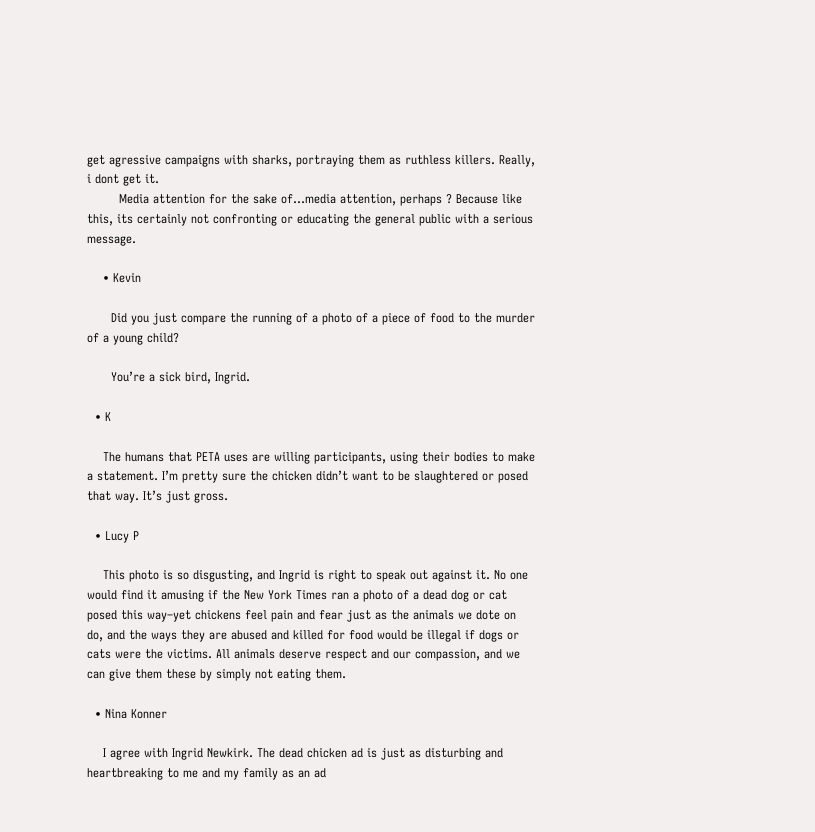get agressive campaigns with sharks, portraying them as ruthless killers. Really, i dont get it.
        Media attention for the sake of…media attention, perhaps ? Because like this, its certainly not confronting or educating the general public with a serious message.

    • Kevin

      Did you just compare the running of a photo of a piece of food to the murder of a young child?

      You’re a sick bird, Ingrid.

  • K

    The humans that PETA uses are willing participants, using their bodies to make a statement. I’m pretty sure the chicken didn’t want to be slaughtered or posed that way. It’s just gross.

  • Lucy P

    This photo is so disgusting, and Ingrid is right to speak out against it. No one would find it amusing if the New York Times ran a photo of a dead dog or cat posed this way–yet chickens feel pain and fear just as the animals we dote on do, and the ways they are abused and killed for food would be illegal if dogs or cats were the victims. All animals deserve respect and our compassion, and we can give them these by simply not eating them.

  • Nina Konner

    I agree with Ingrid Newkirk. The dead chicken ad is just as disturbing and heartbreaking to me and my family as an ad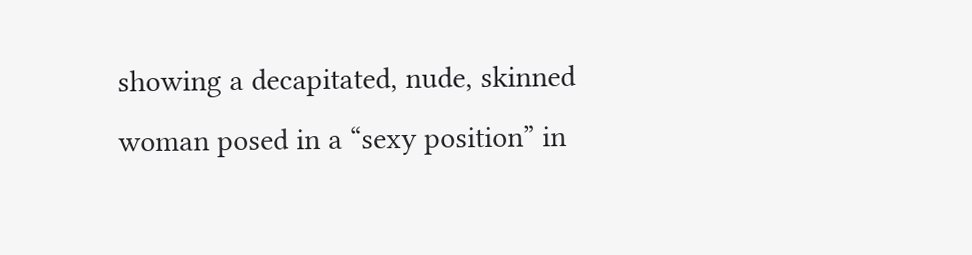showing a decapitated, nude, skinned woman posed in a “sexy position” in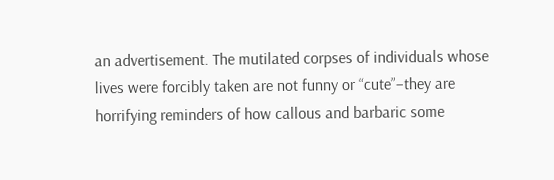an advertisement. The mutilated corpses of individuals whose lives were forcibly taken are not funny or “cute”–they are horrifying reminders of how callous and barbaric some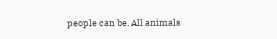people can be. All animals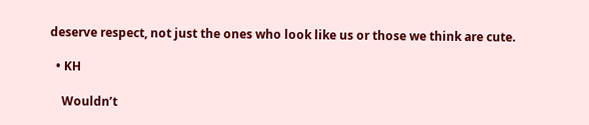deserve respect, not just the ones who look like us or those we think are cute.

  • KH

    Wouldn’t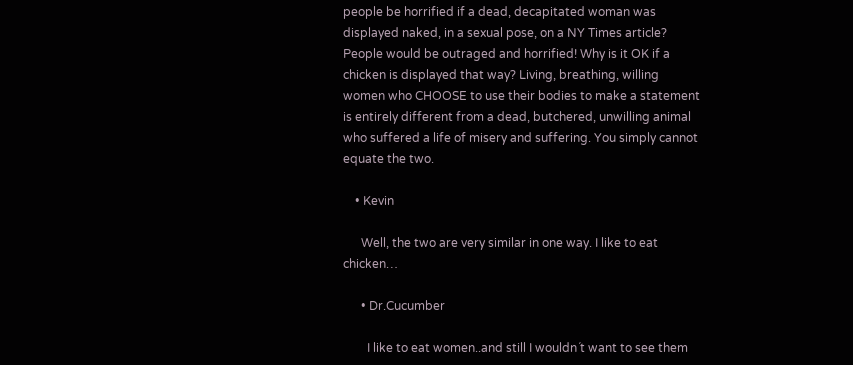people be horrified if a dead, decapitated woman was displayed naked, in a sexual pose, on a NY Times article? People would be outraged and horrified! Why is it OK if a chicken is displayed that way? Living, breathing, willing women who CHOOSE to use their bodies to make a statement is entirely different from a dead, butchered, unwilling animal who suffered a life of misery and suffering. You simply cannot equate the two.

    • Kevin

      Well, the two are very similar in one way. I like to eat chicken…

      • Dr.Cucumber

        I like to eat women..and still I wouldn´t want to see them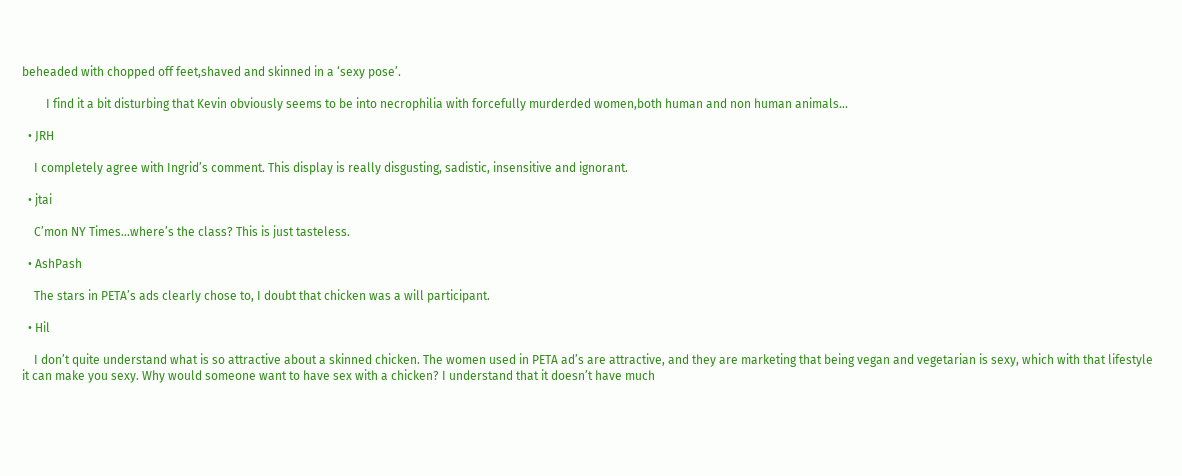beheaded with chopped off feet,shaved and skinned in a ‘sexy pose’.

        I find it a bit disturbing that Kevin obviously seems to be into necrophilia with forcefully murderded women,both human and non human animals…

  • JRH

    I completely agree with Ingrid’s comment. This display is really disgusting, sadistic, insensitive and ignorant.

  • jtai

    C’mon NY Times…where’s the class? This is just tasteless.

  • AshPash

    The stars in PETA’s ads clearly chose to, I doubt that chicken was a will participant.

  • Hil

    I don’t quite understand what is so attractive about a skinned chicken. The women used in PETA ad’s are attractive, and they are marketing that being vegan and vegetarian is sexy, which with that lifestyle it can make you sexy. Why would someone want to have sex with a chicken? I understand that it doesn’t have much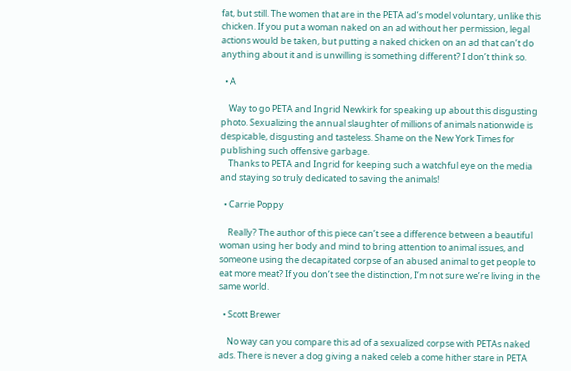fat, but still. The women that are in the PETA ad’s model voluntary, unlike this chicken. If you put a woman naked on an ad without her permission, legal actions would be taken, but putting a naked chicken on an ad that can’t do anything about it and is unwilling is something different? I don’t think so.

  • A

    Way to go PETA and Ingrid Newkirk for speaking up about this disgusting photo. Sexualizing the annual slaughter of millions of animals nationwide is despicable, disgusting and tasteless. Shame on the New York Times for publishing such offensive garbage.
    Thanks to PETA and Ingrid for keeping such a watchful eye on the media and staying so truly dedicated to saving the animals!

  • Carrie Poppy

    Really? The author of this piece can’t see a difference between a beautiful woman using her body and mind to bring attention to animal issues, and someone using the decapitated corpse of an abused animal to get people to eat more meat? If you don’t see the distinction, I’m not sure we’re living in the same world.

  • Scott Brewer

    No way can you compare this ad of a sexualized corpse with PETAs naked ads. There is never a dog giving a naked celeb a come hither stare in PETA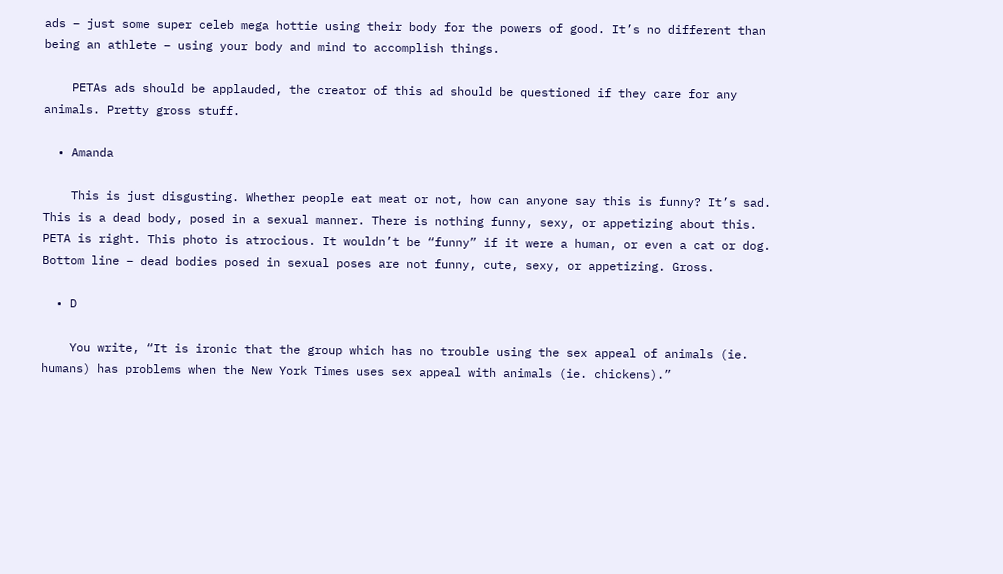ads – just some super celeb mega hottie using their body for the powers of good. It’s no different than being an athlete – using your body and mind to accomplish things.

    PETAs ads should be applauded, the creator of this ad should be questioned if they care for any animals. Pretty gross stuff.

  • Amanda

    This is just disgusting. Whether people eat meat or not, how can anyone say this is funny? It’s sad. This is a dead body, posed in a sexual manner. There is nothing funny, sexy, or appetizing about this. PETA is right. This photo is atrocious. It wouldn’t be “funny” if it were a human, or even a cat or dog. Bottom line – dead bodies posed in sexual poses are not funny, cute, sexy, or appetizing. Gross.

  • D

    You write, “It is ironic that the group which has no trouble using the sex appeal of animals (ie. humans) has problems when the New York Times uses sex appeal with animals (ie. chickens).”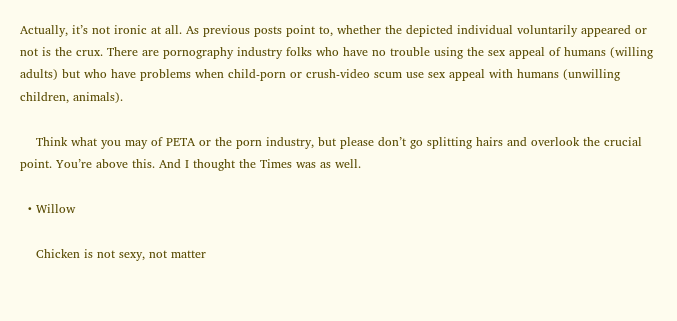Actually, it’s not ironic at all. As previous posts point to, whether the depicted individual voluntarily appeared or not is the crux. There are pornography industry folks who have no trouble using the sex appeal of humans (willing adults) but who have problems when child-porn or crush-video scum use sex appeal with humans (unwilling children, animals).

    Think what you may of PETA or the porn industry, but please don’t go splitting hairs and overlook the crucial point. You’re above this. And I thought the Times was as well.

  • Willow

    Chicken is not sexy, not matter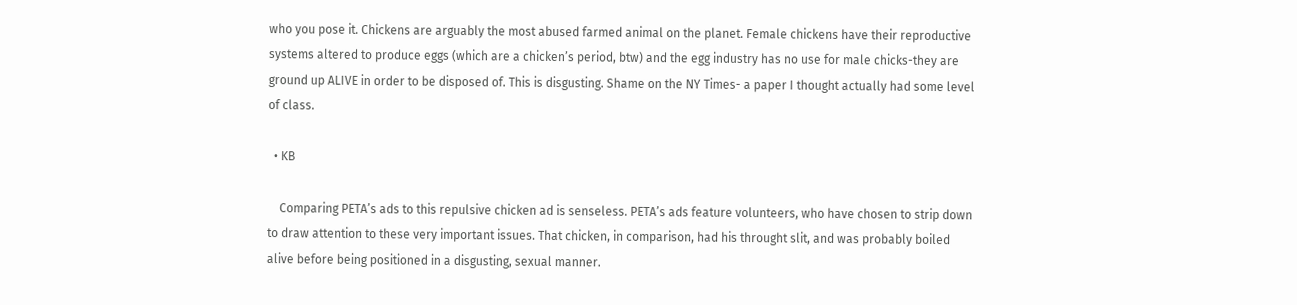who you pose it. Chickens are arguably the most abused farmed animal on the planet. Female chickens have their reproductive systems altered to produce eggs (which are a chicken’s period, btw) and the egg industry has no use for male chicks-they are ground up ALIVE in order to be disposed of. This is disgusting. Shame on the NY Times- a paper I thought actually had some level of class.

  • KB

    Comparing PETA’s ads to this repulsive chicken ad is senseless. PETA’s ads feature volunteers, who have chosen to strip down to draw attention to these very important issues. That chicken, in comparison, had his throught slit, and was probably boiled alive before being positioned in a disgusting, sexual manner.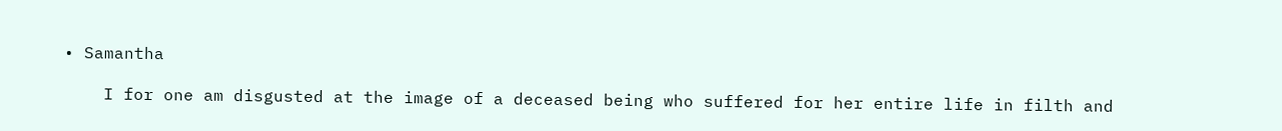• Samantha

    I for one am disgusted at the image of a deceased being who suffered for her entire life in filth and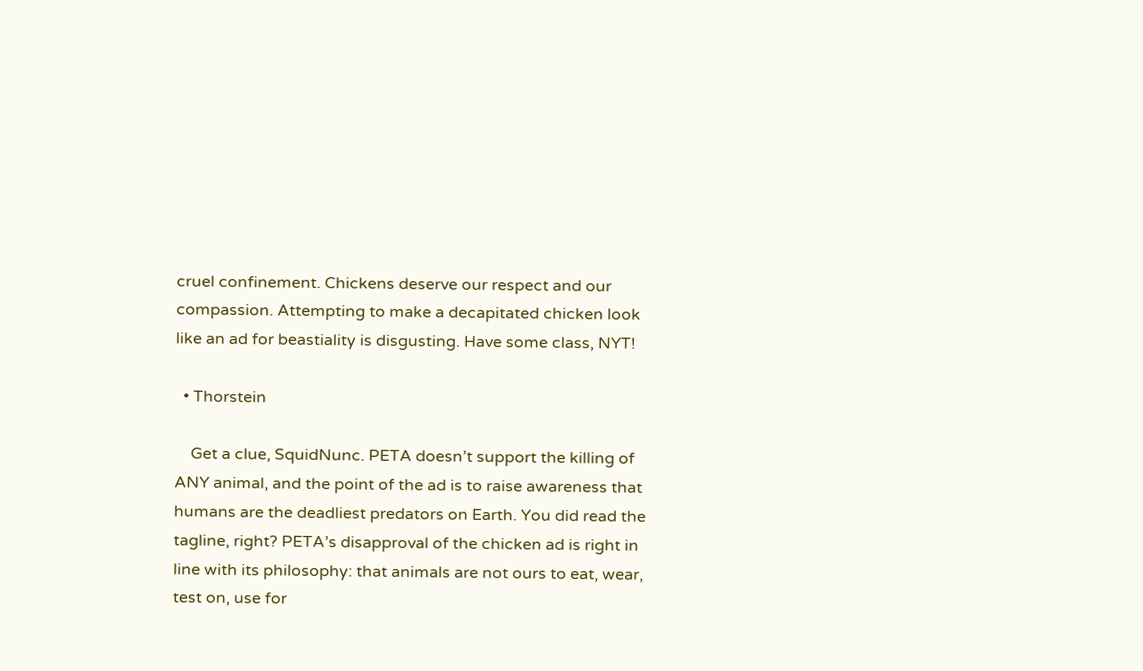cruel confinement. Chickens deserve our respect and our compassion. Attempting to make a decapitated chicken look like an ad for beastiality is disgusting. Have some class, NYT!

  • Thorstein

    Get a clue, SquidNunc. PETA doesn’t support the killing of ANY animal, and the point of the ad is to raise awareness that humans are the deadliest predators on Earth. You did read the tagline, right? PETA’s disapproval of the chicken ad is right in line with its philosophy: that animals are not ours to eat, wear, test on, use for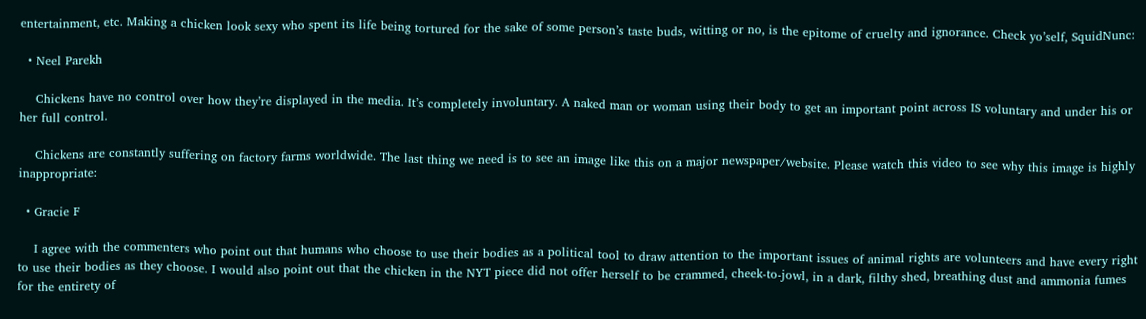entertainment, etc. Making a chicken look sexy who spent its life being tortured for the sake of some person’s taste buds, witting or no, is the epitome of cruelty and ignorance. Check yo’self, SquidNunc:

  • Neel Parekh

    Chickens have no control over how they’re displayed in the media. It’s completely involuntary. A naked man or woman using their body to get an important point across IS voluntary and under his or her full control.

    Chickens are constantly suffering on factory farms worldwide. The last thing we need is to see an image like this on a major newspaper/website. Please watch this video to see why this image is highly inappropriate:

  • Gracie F

    I agree with the commenters who point out that humans who choose to use their bodies as a political tool to draw attention to the important issues of animal rights are volunteers and have every right to use their bodies as they choose. I would also point out that the chicken in the NYT piece did not offer herself to be crammed, cheek-to-jowl, in a dark, filthy shed, breathing dust and ammonia fumes for the entirety of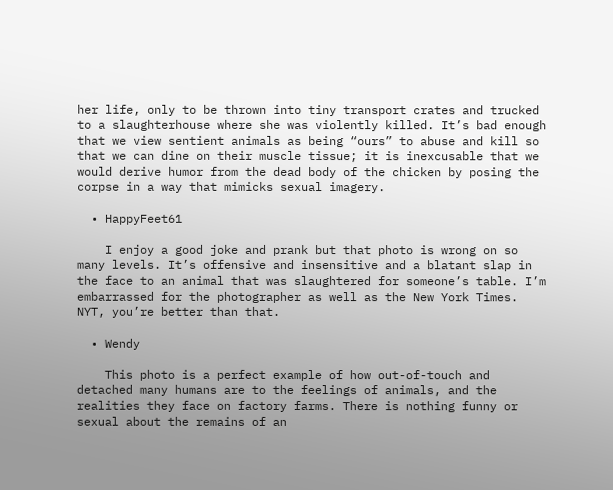her life, only to be thrown into tiny transport crates and trucked to a slaughterhouse where she was violently killed. It’s bad enough that we view sentient animals as being “ours” to abuse and kill so that we can dine on their muscle tissue; it is inexcusable that we would derive humor from the dead body of the chicken by posing the corpse in a way that mimicks sexual imagery.

  • HappyFeet61

    I enjoy a good joke and prank but that photo is wrong on so many levels. It’s offensive and insensitive and a blatant slap in the face to an animal that was slaughtered for someone’s table. I’m embarrassed for the photographer as well as the New York Times. NYT, you’re better than that.

  • Wendy

    This photo is a perfect example of how out-of-touch and detached many humans are to the feelings of animals, and the realities they face on factory farms. There is nothing funny or sexual about the remains of an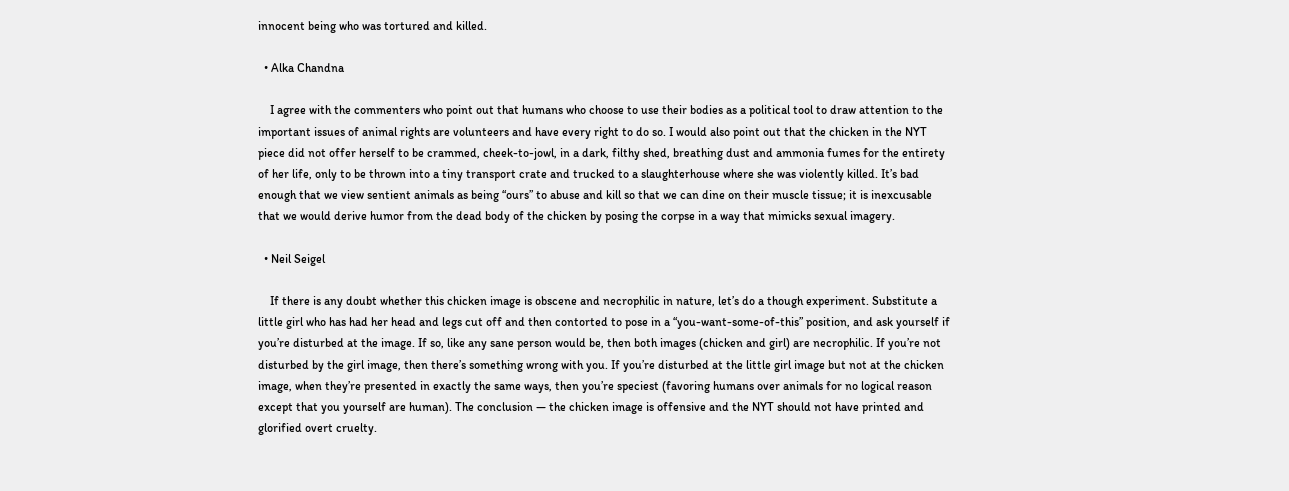innocent being who was tortured and killed.

  • Alka Chandna

    I agree with the commenters who point out that humans who choose to use their bodies as a political tool to draw attention to the important issues of animal rights are volunteers and have every right to do so. I would also point out that the chicken in the NYT piece did not offer herself to be crammed, cheek-to-jowl, in a dark, filthy shed, breathing dust and ammonia fumes for the entirety of her life, only to be thrown into a tiny transport crate and trucked to a slaughterhouse where she was violently killed. It’s bad enough that we view sentient animals as being “ours” to abuse and kill so that we can dine on their muscle tissue; it is inexcusable that we would derive humor from the dead body of the chicken by posing the corpse in a way that mimicks sexual imagery.

  • Neil Seigel

    If there is any doubt whether this chicken image is obscene and necrophilic in nature, let’s do a though experiment. Substitute a little girl who has had her head and legs cut off and then contorted to pose in a “you-want-some-of-this” position, and ask yourself if you’re disturbed at the image. If so, like any sane person would be, then both images (chicken and girl) are necrophilic. If you’re not disturbed by the girl image, then there’s something wrong with you. If you’re disturbed at the little girl image but not at the chicken image, when they’re presented in exactly the same ways, then you’re speciest (favoring humans over animals for no logical reason except that you yourself are human). The conclusion — the chicken image is offensive and the NYT should not have printed and glorified overt cruelty.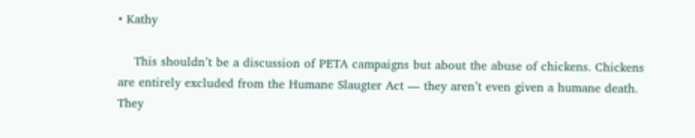• Kathy

    This shouldn’t be a discussion of PETA campaigns but about the abuse of chickens. Chickens are entirely excluded from the Humane Slaugter Act — they aren’t even given a humane death. They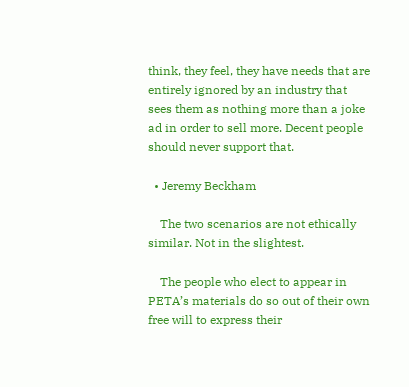think, they feel, they have needs that are entirely ignored by an industry that sees them as nothing more than a joke ad in order to sell more. Decent people should never support that.

  • Jeremy Beckham

    The two scenarios are not ethically similar. Not in the slightest.

    The people who elect to appear in PETA’s materials do so out of their own free will to express their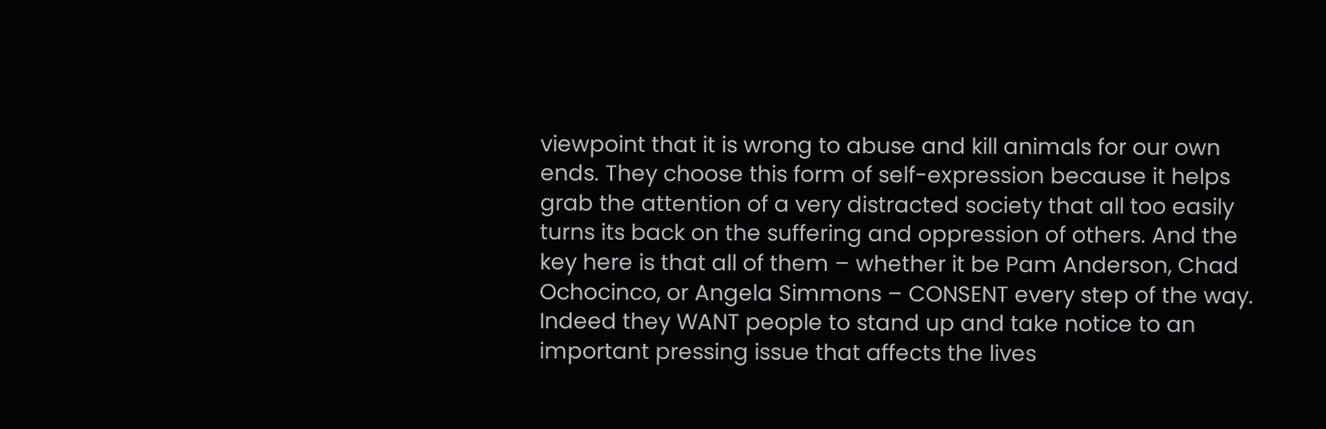viewpoint that it is wrong to abuse and kill animals for our own ends. They choose this form of self-expression because it helps grab the attention of a very distracted society that all too easily turns its back on the suffering and oppression of others. And the key here is that all of them – whether it be Pam Anderson, Chad Ochocinco, or Angela Simmons – CONSENT every step of the way. Indeed they WANT people to stand up and take notice to an important pressing issue that affects the lives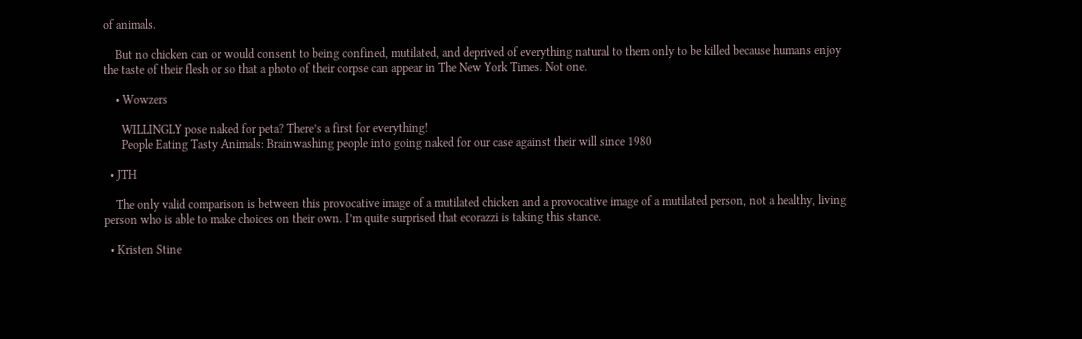of animals.

    But no chicken can or would consent to being confined, mutilated, and deprived of everything natural to them only to be killed because humans enjoy the taste of their flesh or so that a photo of their corpse can appear in The New York Times. Not one.

    • Wowzers

      WILLINGLY pose naked for peta? There’s a first for everything!
      People Eating Tasty Animals: Brainwashing people into going naked for our case against their will since 1980

  • JTH

    The only valid comparison is between this provocative image of a mutilated chicken and a provocative image of a mutilated person, not a healthy, living person who is able to make choices on their own. I’m quite surprised that ecorazzi is taking this stance.

  • Kristen Stine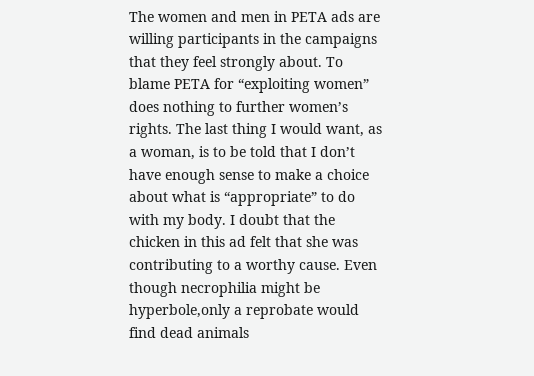The women and men in PETA ads are willing participants in the campaigns that they feel strongly about. To blame PETA for “exploiting women” does nothing to further women’s rights. The last thing I would want, as a woman, is to be told that I don’t have enough sense to make a choice about what is “appropriate” to do with my body. I doubt that the chicken in this ad felt that she was contributing to a worthy cause. Even though necrophilia might be hyperbole,only a reprobate would find dead animals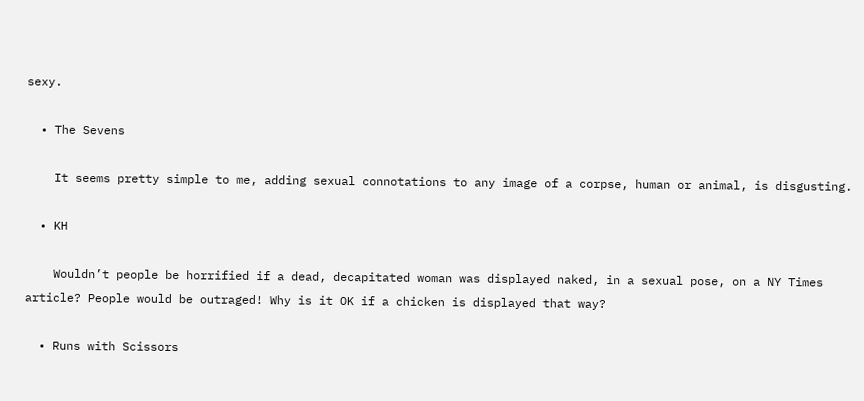sexy.

  • The Sevens

    It seems pretty simple to me, adding sexual connotations to any image of a corpse, human or animal, is disgusting.

  • KH

    Wouldn’t people be horrified if a dead, decapitated woman was displayed naked, in a sexual pose, on a NY Times article? People would be outraged! Why is it OK if a chicken is displayed that way?

  • Runs with Scissors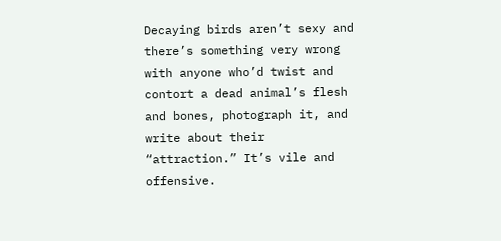Decaying birds aren’t sexy and there’s something very wrong with anyone who’d twist and contort a dead animal’s flesh and bones, photograph it, and write about their “attraction.” It’s vile and offensive.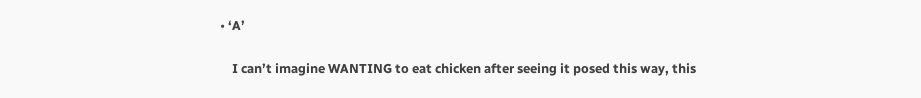• ‘A’

    I can’t imagine WANTING to eat chicken after seeing it posed this way, this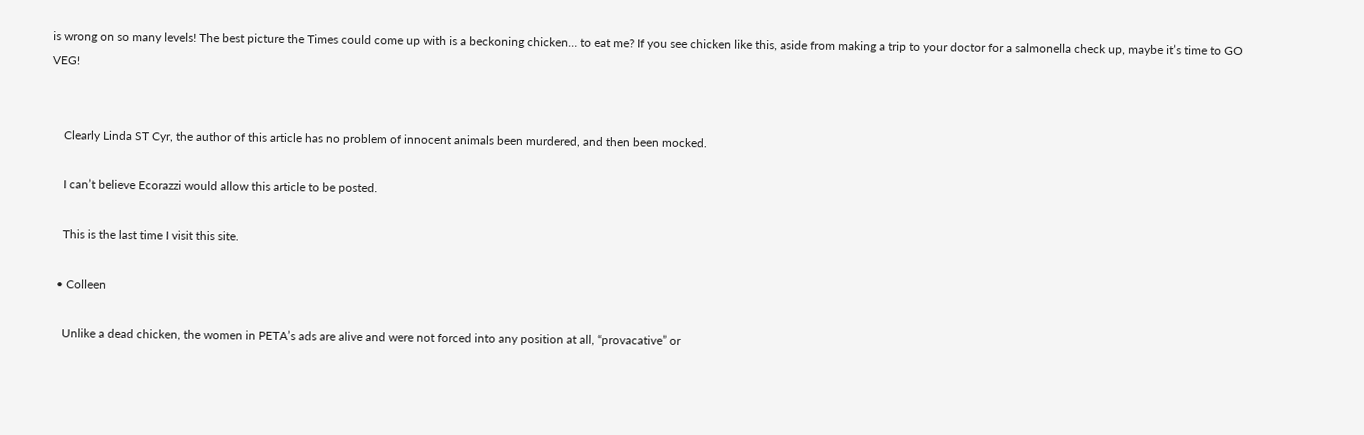is wrong on so many levels! The best picture the Times could come up with is a beckoning chicken… to eat me? If you see chicken like this, aside from making a trip to your doctor for a salmonella check up, maybe it’s time to GO VEG!


    Clearly Linda ST Cyr, the author of this article has no problem of innocent animals been murdered, and then been mocked.

    I can’t believe Ecorazzi would allow this article to be posted.

    This is the last time I visit this site.

  • Colleen

    Unlike a dead chicken, the women in PETA’s ads are alive and were not forced into any position at all, “provacative” or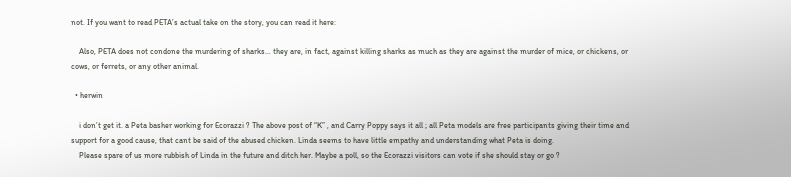not. If you want to read PETA’s actual take on the story, you can read it here:

    Also, PETA does not condone the murdering of sharks… they are, in fact, against killing sharks as much as they are against the murder of mice, or chickens, or cows, or ferrets, or any other animal.

  • herwin

    i don’t get it. a Peta basher working for Ecorazzi ? The above post of “K” , and Carry Poppy says it all ; all Peta models are free participants giving their time and support for a good cause, that cant be said of the abused chicken. Linda seems to have little empathy and understanding what Peta is doing.
    Please spare of us more rubbish of Linda in the future and ditch her. Maybe a poll, so the Ecorazzi visitors can vote if she should stay or go ?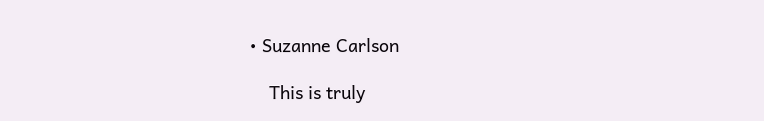• Suzanne Carlson

    This is truly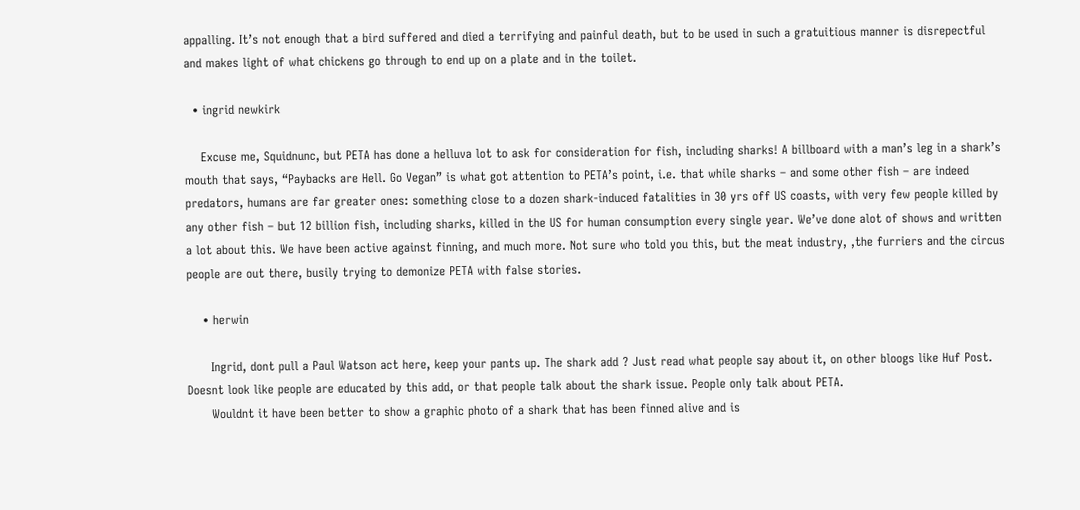appalling. It’s not enough that a bird suffered and died a terrifying and painful death, but to be used in such a gratuitious manner is disrepectful and makes light of what chickens go through to end up on a plate and in the toilet.

  • ingrid newkirk

    Excuse me, Squidnunc, but PETA has done a helluva lot to ask for consideration for fish, including sharks! A billboard with a man’s leg in a shark’s mouth that says, “Paybacks are Hell. Go Vegan” is what got attention to PETA’s point, i.e. that while sharks – and some other fish – are indeed predators, humans are far greater ones: something close to a dozen shark-induced fatalities in 30 yrs off US coasts, with very few people killed by any other fish – but 12 billion fish, including sharks, killed in the US for human consumption every single year. We’ve done alot of shows and written a lot about this. We have been active against finning, and much more. Not sure who told you this, but the meat industry, ,the furriers and the circus people are out there, busily trying to demonize PETA with false stories.

    • herwin

      Ingrid, dont pull a Paul Watson act here, keep your pants up. The shark add ? Just read what people say about it, on other bloogs like Huf Post. Doesnt look like people are educated by this add, or that people talk about the shark issue. People only talk about PETA.
      Wouldnt it have been better to show a graphic photo of a shark that has been finned alive and is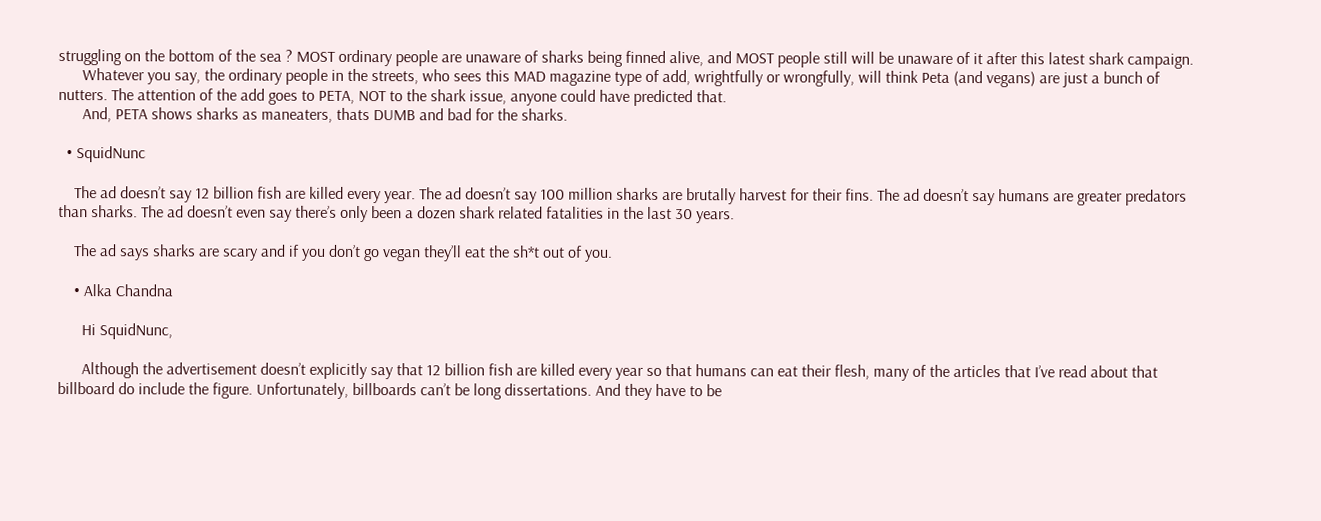struggling on the bottom of the sea ? MOST ordinary people are unaware of sharks being finned alive, and MOST people still will be unaware of it after this latest shark campaign.
      Whatever you say, the ordinary people in the streets, who sees this MAD magazine type of add, wrightfully or wrongfully, will think Peta (and vegans) are just a bunch of nutters. The attention of the add goes to PETA, NOT to the shark issue, anyone could have predicted that.
      And, PETA shows sharks as maneaters, thats DUMB and bad for the sharks.

  • SquidNunc

    The ad doesn’t say 12 billion fish are killed every year. The ad doesn’t say 100 million sharks are brutally harvest for their fins. The ad doesn’t say humans are greater predators than sharks. The ad doesn’t even say there’s only been a dozen shark related fatalities in the last 30 years.

    The ad says sharks are scary and if you don’t go vegan they’ll eat the sh*t out of you.

    • Alka Chandna

      Hi SquidNunc,

      Although the advertisement doesn’t explicitly say that 12 billion fish are killed every year so that humans can eat their flesh, many of the articles that I’ve read about that billboard do include the figure. Unfortunately, billboards can’t be long dissertations. And they have to be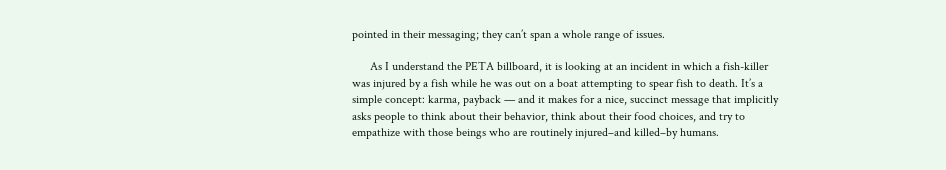pointed in their messaging; they can’t span a whole range of issues.

      As I understand the PETA billboard, it is looking at an incident in which a fish-killer was injured by a fish while he was out on a boat attempting to spear fish to death. It’s a simple concept: karma, payback — and it makes for a nice, succinct message that implicitly asks people to think about their behavior, think about their food choices, and try to empathize with those beings who are routinely injured–and killed–by humans.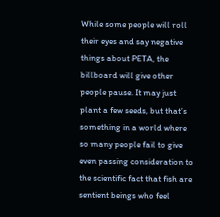While some people will roll their eyes and say negative things about PETA, the billboard will give other people pause. It may just plant a few seeds, but that’s something in a world where so many people fail to give even passing consideration to the scientific fact that fish are sentient beings who feel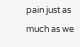pain just as much as we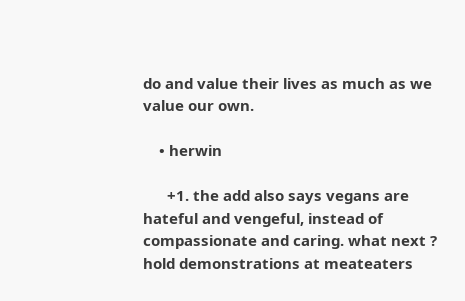do and value their lives as much as we value our own.

    • herwin

      +1. the add also says vegans are hateful and vengeful, instead of compassionate and caring. what next ? hold demonstrations at meateaters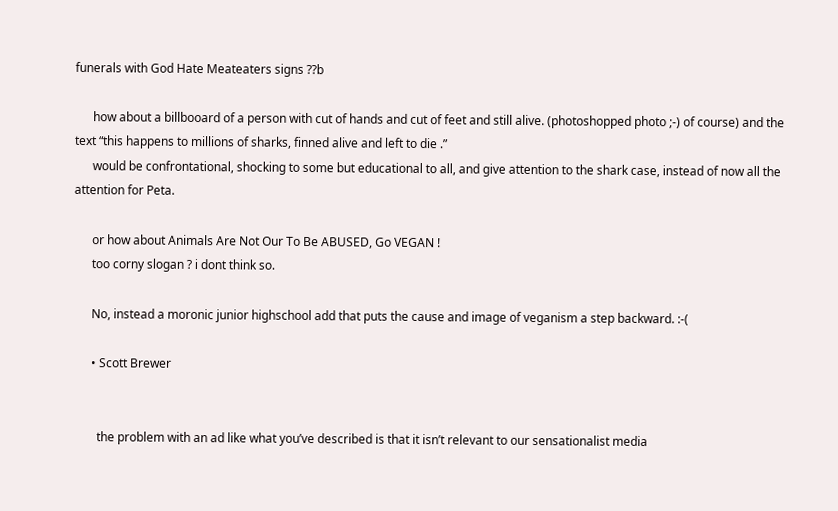funerals with God Hate Meateaters signs ??b

      how about a billbooard of a person with cut of hands and cut of feet and still alive. (photoshopped photo ;-) of course) and the text “this happens to millions of sharks, finned alive and left to die .”
      would be confrontational, shocking to some but educational to all, and give attention to the shark case, instead of now all the attention for Peta.

      or how about Animals Are Not Our To Be ABUSED, Go VEGAN !
      too corny slogan ? i dont think so.

      No, instead a moronic junior highschool add that puts the cause and image of veganism a step backward. :-(

      • Scott Brewer


        the problem with an ad like what you’ve described is that it isn’t relevant to our sensationalist media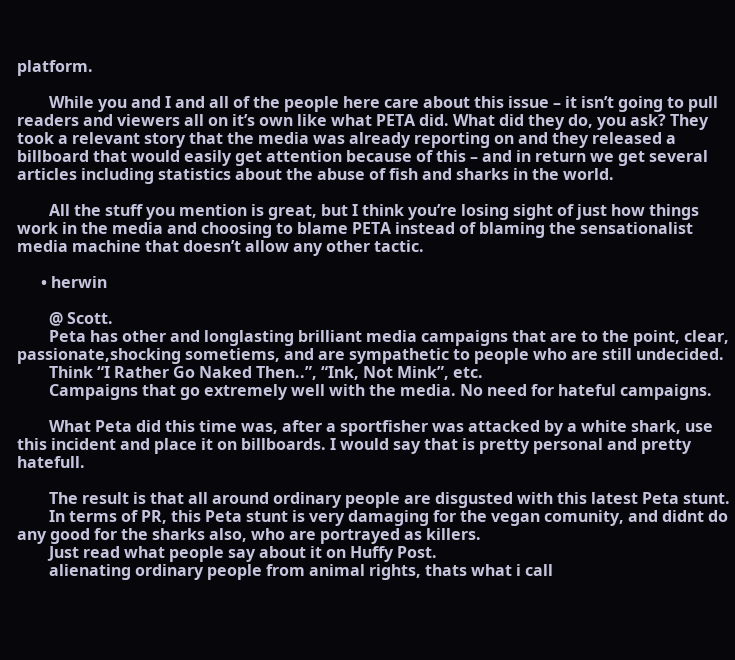platform.

        While you and I and all of the people here care about this issue – it isn’t going to pull readers and viewers all on it’s own like what PETA did. What did they do, you ask? They took a relevant story that the media was already reporting on and they released a billboard that would easily get attention because of this – and in return we get several articles including statistics about the abuse of fish and sharks in the world.

        All the stuff you mention is great, but I think you’re losing sight of just how things work in the media and choosing to blame PETA instead of blaming the sensationalist media machine that doesn’t allow any other tactic.

      • herwin

        @ Scott.
        Peta has other and longlasting brilliant media campaigns that are to the point, clear, passionate,shocking sometiems, and are sympathetic to people who are still undecided.
        Think “I Rather Go Naked Then..”, “Ink, Not Mink”, etc.
        Campaigns that go extremely well with the media. No need for hateful campaigns.

        What Peta did this time was, after a sportfisher was attacked by a white shark, use this incident and place it on billboards. I would say that is pretty personal and pretty hatefull.

        The result is that all around ordinary people are disgusted with this latest Peta stunt.
        In terms of PR, this Peta stunt is very damaging for the vegan comunity, and didnt do any good for the sharks also, who are portrayed as killers.
        Just read what people say about it on Huffy Post.
        alienating ordinary people from animal rights, thats what i call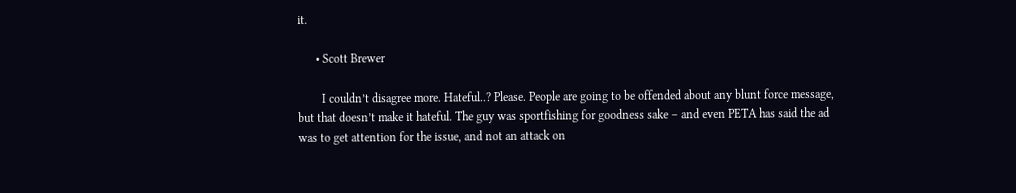it.

      • Scott Brewer

        I couldn’t disagree more. Hateful..? Please. People are going to be offended about any blunt force message, but that doesn’t make it hateful. The guy was sportfishing for goodness sake – and even PETA has said the ad was to get attention for the issue, and not an attack on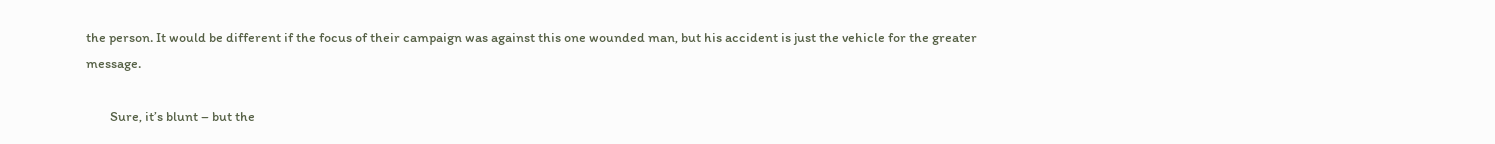the person. It would be different if the focus of their campaign was against this one wounded man, but his accident is just the vehicle for the greater message.

        Sure, it’s blunt – but the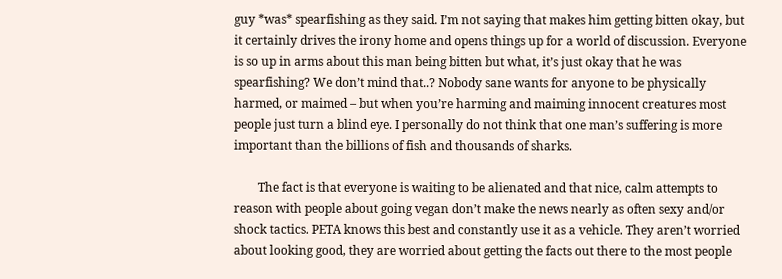guy *was* spearfishing as they said. I’m not saying that makes him getting bitten okay, but it certainly drives the irony home and opens things up for a world of discussion. Everyone is so up in arms about this man being bitten but what, it’s just okay that he was spearfishing? We don’t mind that..? Nobody sane wants for anyone to be physically harmed, or maimed – but when you’re harming and maiming innocent creatures most people just turn a blind eye. I personally do not think that one man’s suffering is more important than the billions of fish and thousands of sharks.

        The fact is that everyone is waiting to be alienated and that nice, calm attempts to reason with people about going vegan don’t make the news nearly as often sexy and/or shock tactics. PETA knows this best and constantly use it as a vehicle. They aren’t worried about looking good, they are worried about getting the facts out there to the most people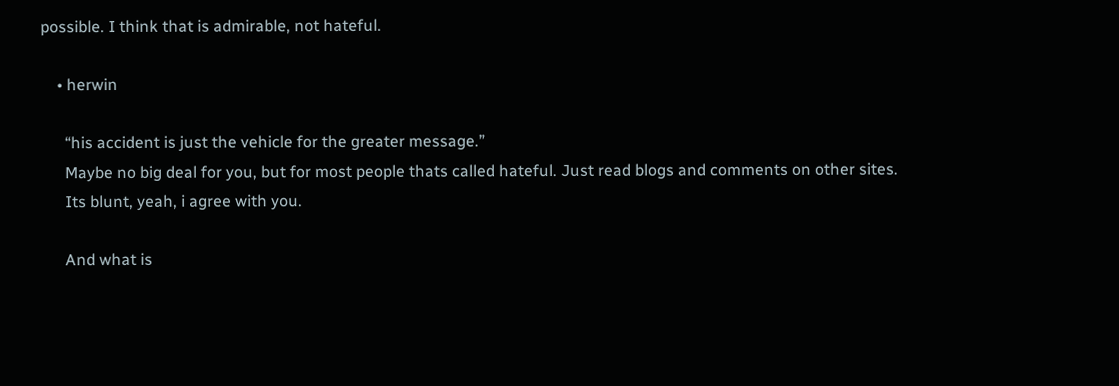possible. I think that is admirable, not hateful.

    • herwin

      “his accident is just the vehicle for the greater message.”
      Maybe no big deal for you, but for most people thats called hateful. Just read blogs and comments on other sites.
      Its blunt, yeah, i agree with you.

      And what is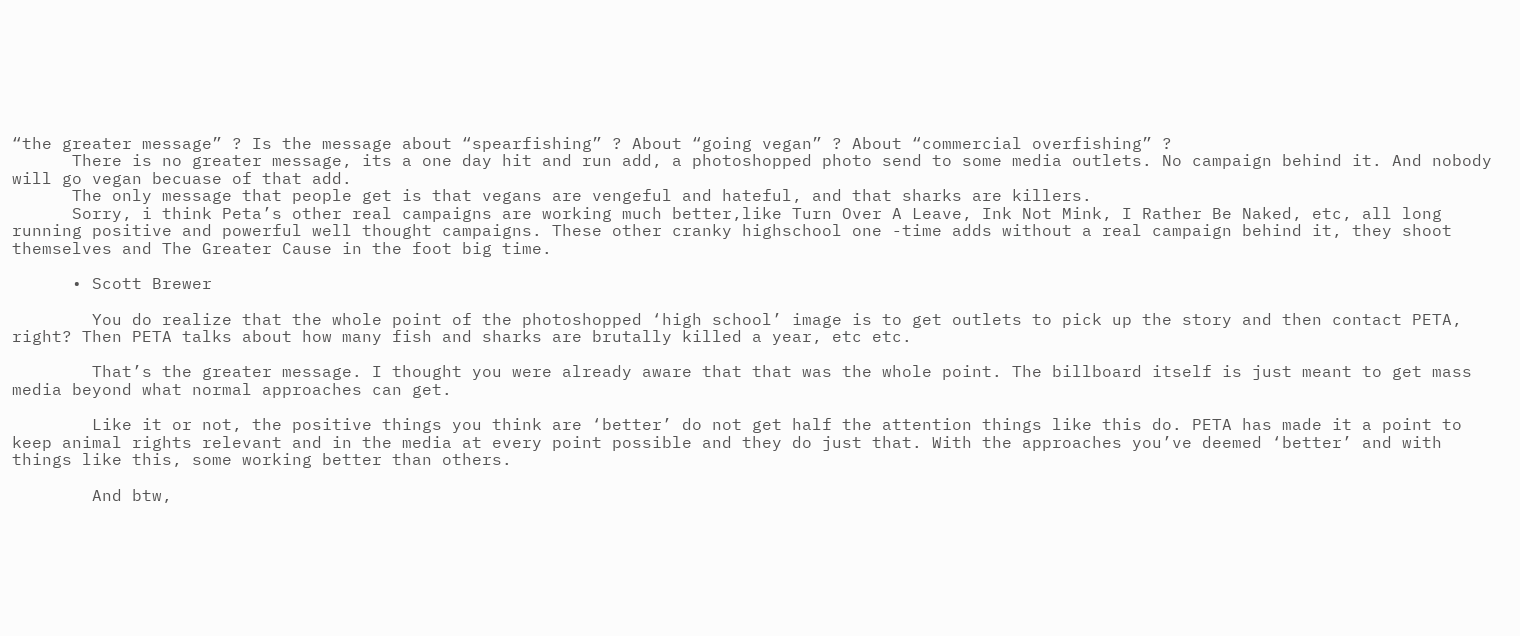“the greater message” ? Is the message about “spearfishing” ? About “going vegan” ? About “commercial overfishing” ?
      There is no greater message, its a one day hit and run add, a photoshopped photo send to some media outlets. No campaign behind it. And nobody will go vegan becuase of that add.
      The only message that people get is that vegans are vengeful and hateful, and that sharks are killers.
      Sorry, i think Peta’s other real campaigns are working much better,like Turn Over A Leave, Ink Not Mink, I Rather Be Naked, etc, all long running positive and powerful well thought campaigns. These other cranky highschool one -time adds without a real campaign behind it, they shoot themselves and The Greater Cause in the foot big time.

      • Scott Brewer

        You do realize that the whole point of the photoshopped ‘high school’ image is to get outlets to pick up the story and then contact PETA, right? Then PETA talks about how many fish and sharks are brutally killed a year, etc etc.

        That’s the greater message. I thought you were already aware that that was the whole point. The billboard itself is just meant to get mass media beyond what normal approaches can get.

        Like it or not, the positive things you think are ‘better’ do not get half the attention things like this do. PETA has made it a point to keep animal rights relevant and in the media at every point possible and they do just that. With the approaches you’ve deemed ‘better’ and with things like this, some working better than others.

        And btw,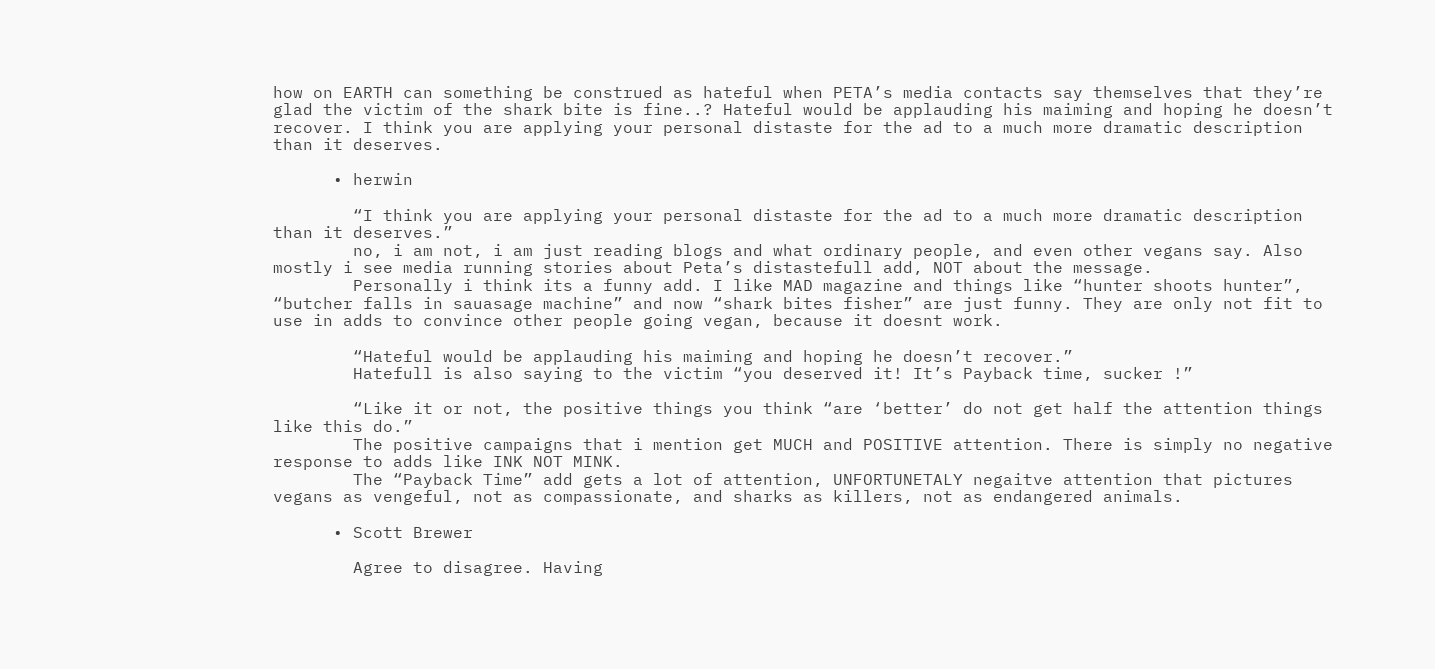how on EARTH can something be construed as hateful when PETA’s media contacts say themselves that they’re glad the victim of the shark bite is fine..? Hateful would be applauding his maiming and hoping he doesn’t recover. I think you are applying your personal distaste for the ad to a much more dramatic description than it deserves.

      • herwin

        “I think you are applying your personal distaste for the ad to a much more dramatic description than it deserves.”
        no, i am not, i am just reading blogs and what ordinary people, and even other vegans say. Also mostly i see media running stories about Peta’s distastefull add, NOT about the message.
        Personally i think its a funny add. I like MAD magazine and things like “hunter shoots hunter”, “butcher falls in sauasage machine” and now “shark bites fisher” are just funny. They are only not fit to use in adds to convince other people going vegan, because it doesnt work.

        “Hateful would be applauding his maiming and hoping he doesn’t recover.”
        Hatefull is also saying to the victim “you deserved it! It’s Payback time, sucker !”

        “Like it or not, the positive things you think “are ‘better’ do not get half the attention things like this do.”
        The positive campaigns that i mention get MUCH and POSITIVE attention. There is simply no negative response to adds like INK NOT MINK.
        The “Payback Time” add gets a lot of attention, UNFORTUNETALY negaitve attention that pictures vegans as vengeful, not as compassionate, and sharks as killers, not as endangered animals.

      • Scott Brewer

        Agree to disagree. Having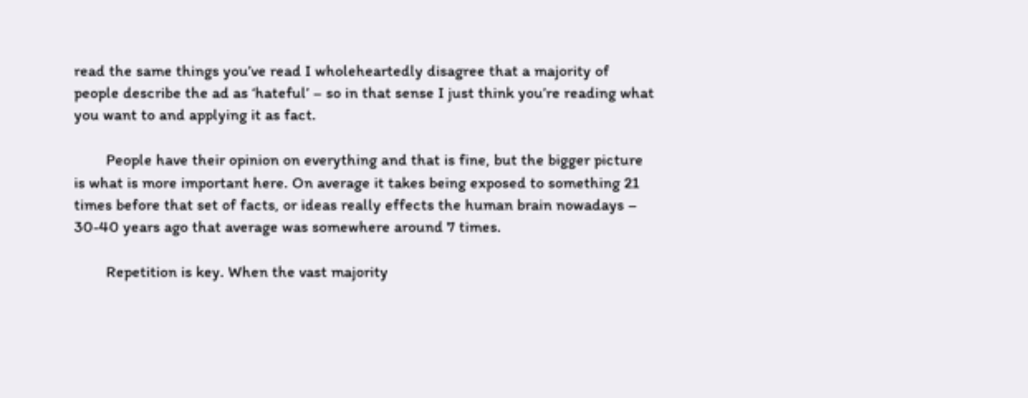read the same things you’ve read I wholeheartedly disagree that a majority of people describe the ad as ‘hateful’ – so in that sense I just think you’re reading what you want to and applying it as fact.

        People have their opinion on everything and that is fine, but the bigger picture is what is more important here. On average it takes being exposed to something 21 times before that set of facts, or ideas really effects the human brain nowadays – 30-40 years ago that average was somewhere around 7 times.

        Repetition is key. When the vast majority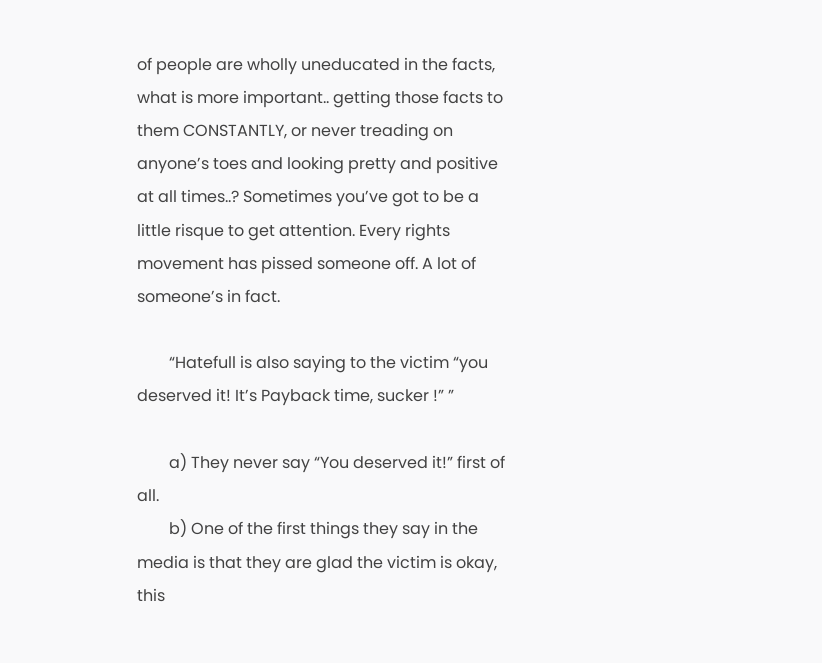of people are wholly uneducated in the facts, what is more important.. getting those facts to them CONSTANTLY, or never treading on anyone’s toes and looking pretty and positive at all times..? Sometimes you’ve got to be a little risque to get attention. Every rights movement has pissed someone off. A lot of someone’s in fact.

        “Hatefull is also saying to the victim “you deserved it! It’s Payback time, sucker !” ”

        a) They never say “You deserved it!” first of all.
        b) One of the first things they say in the media is that they are glad the victim is okay, this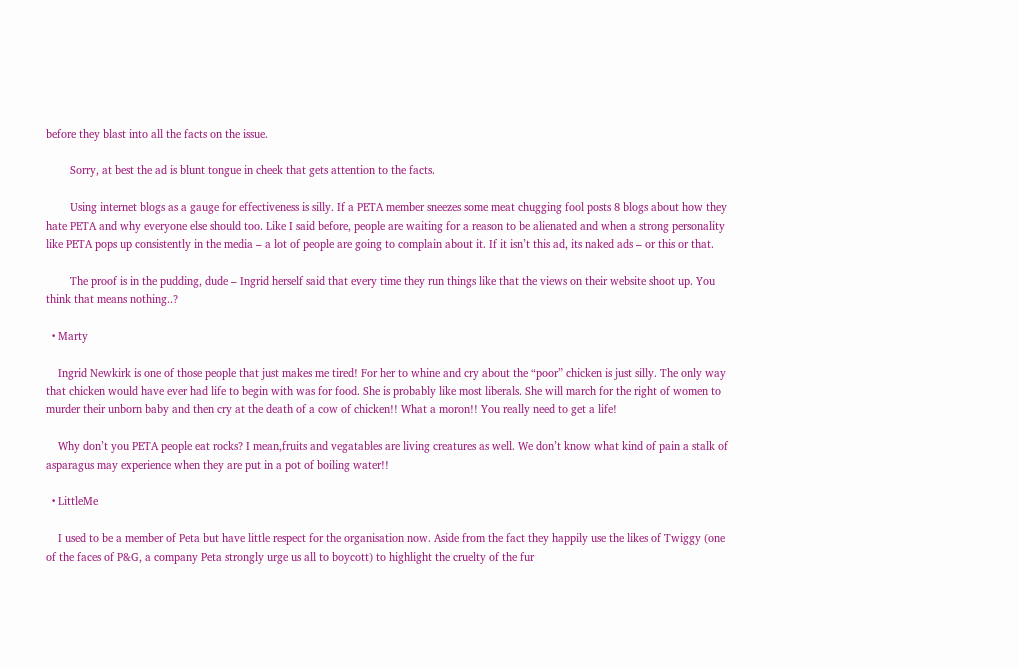before they blast into all the facts on the issue.

        Sorry, at best the ad is blunt tongue in cheek that gets attention to the facts.

        Using internet blogs as a gauge for effectiveness is silly. If a PETA member sneezes some meat chugging fool posts 8 blogs about how they hate PETA and why everyone else should too. Like I said before, people are waiting for a reason to be alienated and when a strong personality like PETA pops up consistently in the media – a lot of people are going to complain about it. If it isn’t this ad, its naked ads – or this or that.

        The proof is in the pudding, dude – Ingrid herself said that every time they run things like that the views on their website shoot up. You think that means nothing..?

  • Marty

    Ingrid Newkirk is one of those people that just makes me tired! For her to whine and cry about the “poor” chicken is just silly. The only way that chicken would have ever had life to begin with was for food. She is probably like most liberals. She will march for the right of women to murder their unborn baby and then cry at the death of a cow of chicken!! What a moron!! You really need to get a life!

    Why don’t you PETA people eat rocks? I mean,fruits and vegatables are living creatures as well. We don’t know what kind of pain a stalk of asparagus may experience when they are put in a pot of boiling water!!

  • LittleMe

    I used to be a member of Peta but have little respect for the organisation now. Aside from the fact they happily use the likes of Twiggy (one of the faces of P&G, a company Peta strongly urge us all to boycott) to highlight the cruelty of the fur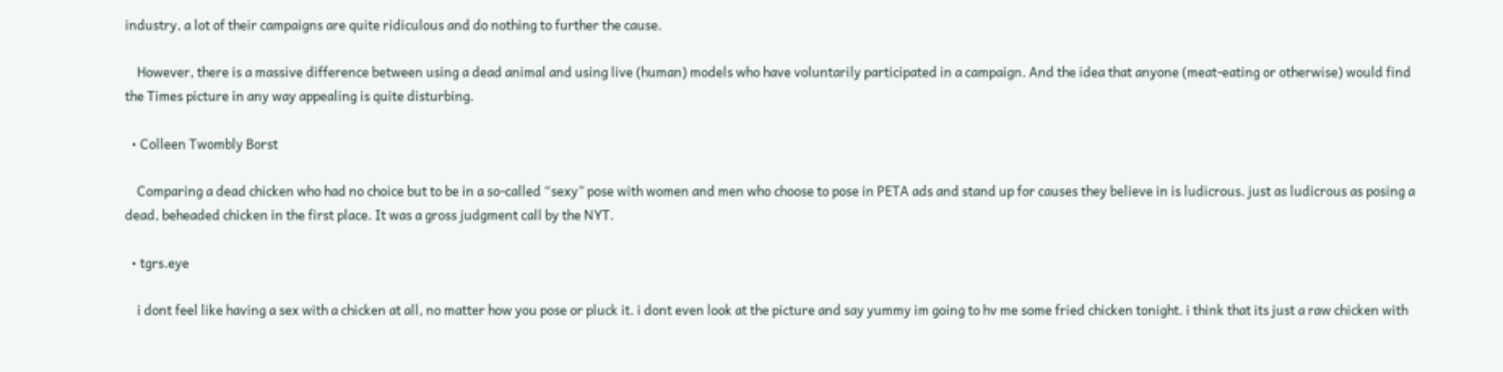industry, a lot of their campaigns are quite ridiculous and do nothing to further the cause.

    However, there is a massive difference between using a dead animal and using live (human) models who have voluntarily participated in a campaign. And the idea that anyone (meat-eating or otherwise) would find the Times picture in any way appealing is quite disturbing.

  • Colleen Twombly Borst

    Comparing a dead chicken who had no choice but to be in a so-called “sexy” pose with women and men who choose to pose in PETA ads and stand up for causes they believe in is ludicrous. just as ludicrous as posing a dead, beheaded chicken in the first place. It was a gross judgment call by the NYT.

  • tgrs.eye

    i dont feel like having a sex with a chicken at all, no matter how you pose or pluck it. i dont even look at the picture and say yummy im going to hv me some fried chicken tonight. i think that its just a raw chicken with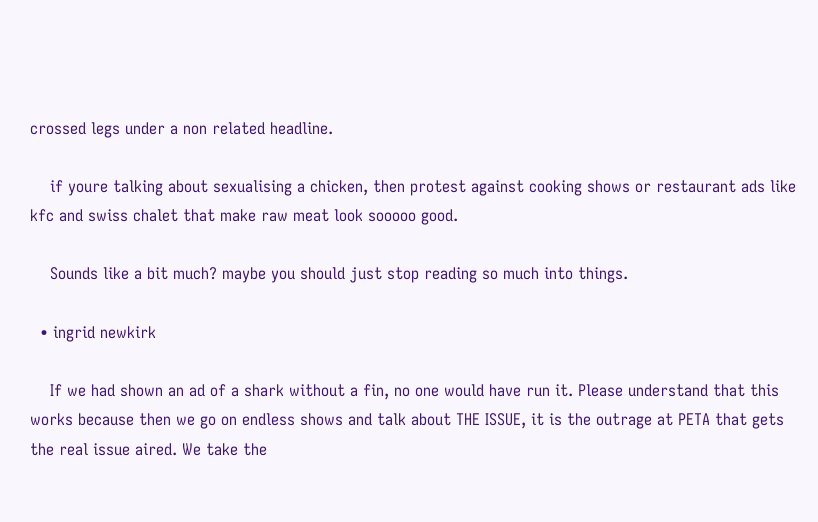crossed legs under a non related headline.

    if youre talking about sexualising a chicken, then protest against cooking shows or restaurant ads like kfc and swiss chalet that make raw meat look sooooo good.

    Sounds like a bit much? maybe you should just stop reading so much into things.

  • ingrid newkirk

    If we had shown an ad of a shark without a fin, no one would have run it. Please understand that this works because then we go on endless shows and talk about THE ISSUE, it is the outrage at PETA that gets the real issue aired. We take the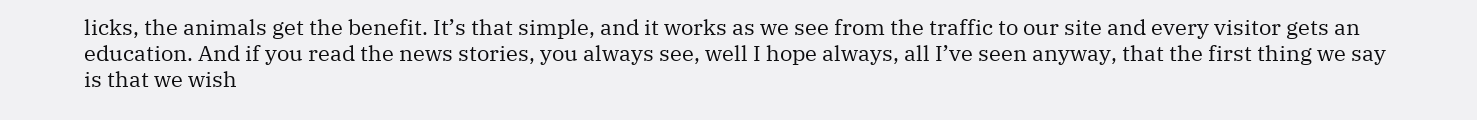licks, the animals get the benefit. It’s that simple, and it works as we see from the traffic to our site and every visitor gets an education. And if you read the news stories, you always see, well I hope always, all I’ve seen anyway, that the first thing we say is that we wish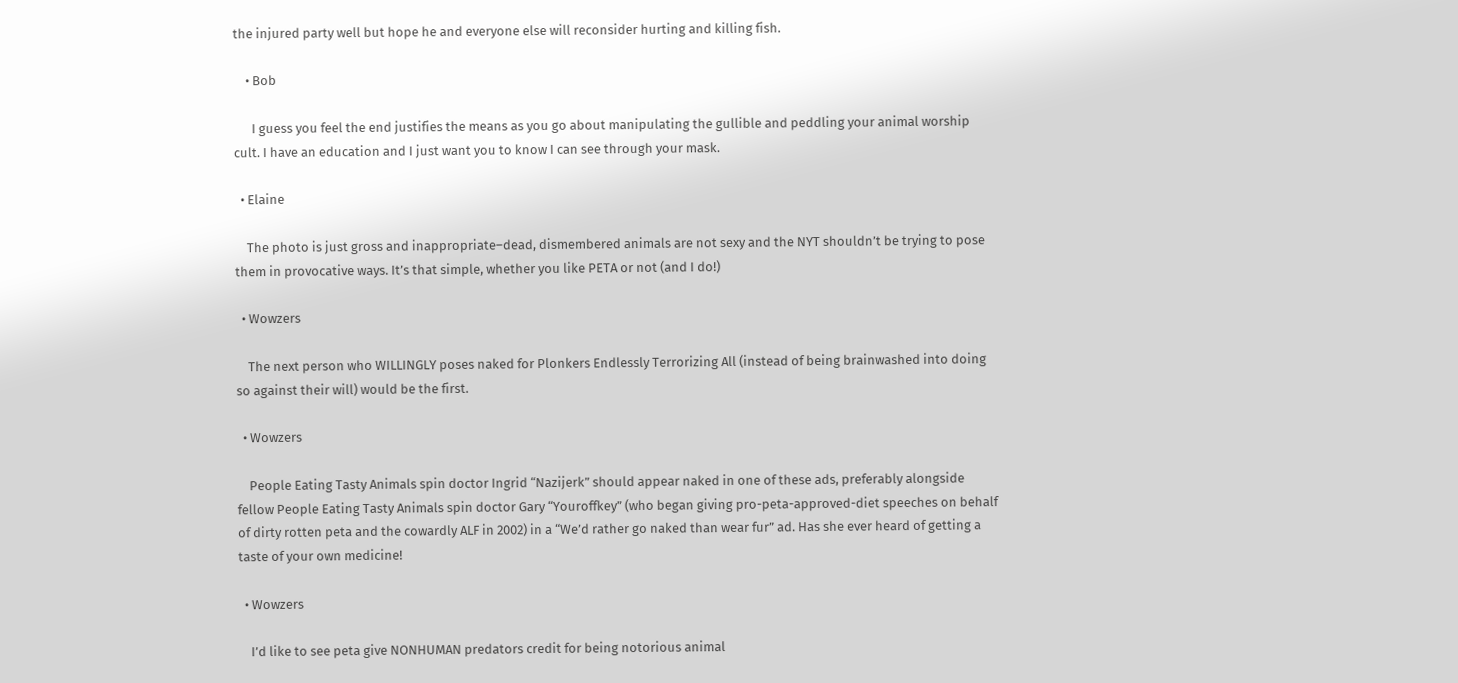the injured party well but hope he and everyone else will reconsider hurting and killing fish.

    • Bob

      I guess you feel the end justifies the means as you go about manipulating the gullible and peddling your animal worship cult. I have an education and I just want you to know I can see through your mask.

  • Elaine

    The photo is just gross and inappropriate–dead, dismembered animals are not sexy and the NYT shouldn’t be trying to pose them in provocative ways. It’s that simple, whether you like PETA or not (and I do!)

  • Wowzers

    The next person who WILLINGLY poses naked for Plonkers Endlessly Terrorizing All (instead of being brainwashed into doing so against their will) would be the first.

  • Wowzers

    People Eating Tasty Animals spin doctor Ingrid “Nazijerk” should appear naked in one of these ads, preferably alongside fellow People Eating Tasty Animals spin doctor Gary “Youroffkey” (who began giving pro-peta-approved-diet speeches on behalf of dirty rotten peta and the cowardly ALF in 2002) in a “We’d rather go naked than wear fur” ad. Has she ever heard of getting a taste of your own medicine!

  • Wowzers

    I’d like to see peta give NONHUMAN predators credit for being notorious animal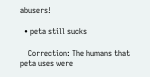abusers!

  • peta still sucks

    Correction: The humans that peta uses were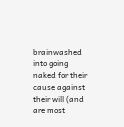brainwashed into going naked for their cause against their will (and are most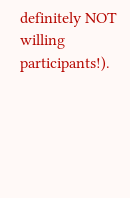definitely NOT willing participants!).